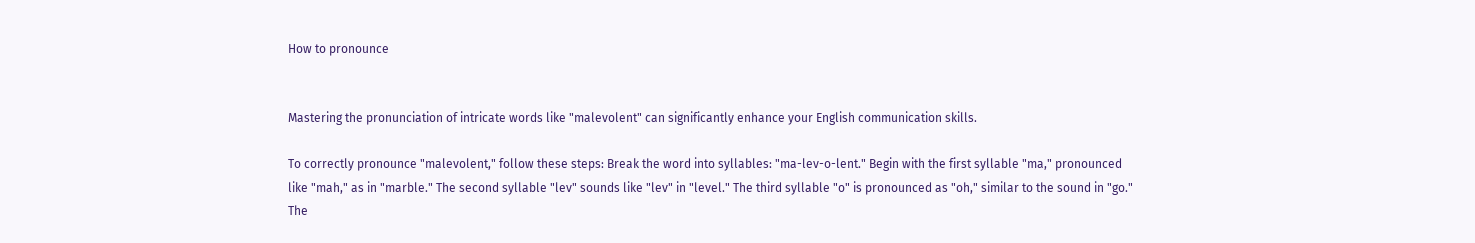How to pronounce


Mastering the pronunciation of intricate words like "malevolent" can significantly enhance your English communication skills.

To correctly pronounce "malevolent," follow these steps: Break the word into syllables: "ma-lev-o-lent." Begin with the first syllable "ma," pronounced like "mah," as in "marble." The second syllable "lev" sounds like "lev" in "level." The third syllable "o" is pronounced as "oh," similar to the sound in "go." The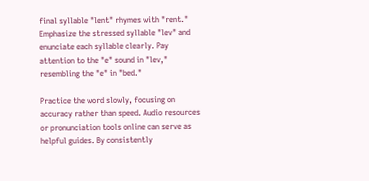final syllable "lent" rhymes with "rent." Emphasize the stressed syllable "lev" and enunciate each syllable clearly. Pay attention to the "e" sound in "lev," resembling the "e" in "bed."

Practice the word slowly, focusing on accuracy rather than speed. Audio resources or pronunciation tools online can serve as helpful guides. By consistently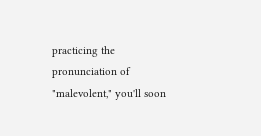practicing the pronunciation of "malevolent," you'll soon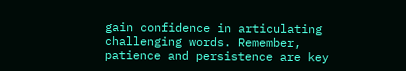gain confidence in articulating challenging words. Remember, patience and persistence are key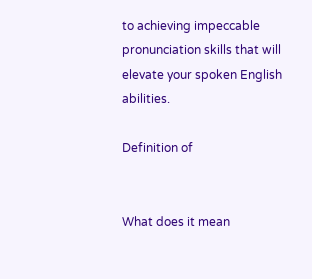to achieving impeccable pronunciation skills that will elevate your spoken English abilities.

Definition of


What does it mean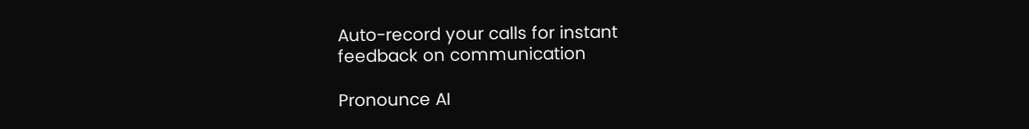Auto-record your calls for instant
feedback on communication

Pronounce AI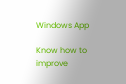Windows App

Know how to improve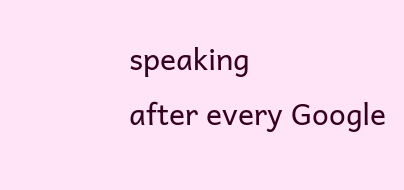speaking
after every Google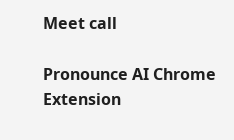Meet call

Pronounce AI Chrome Extension